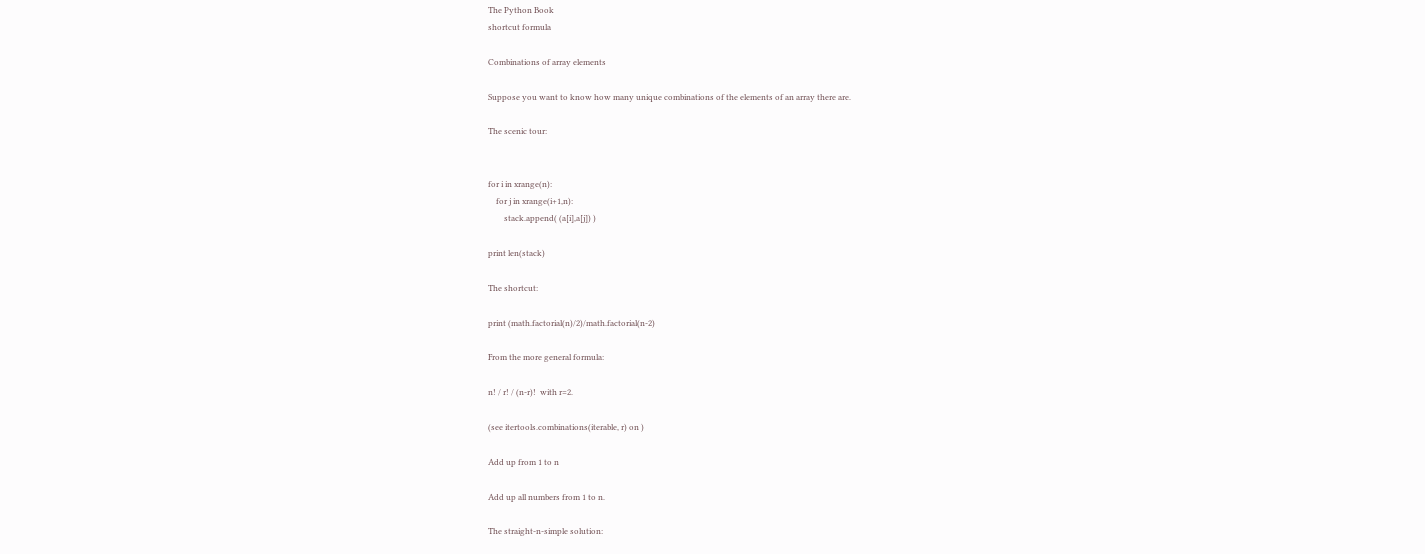The Python Book
shortcut formula

Combinations of array elements

Suppose you want to know how many unique combinations of the elements of an array there are.

The scenic tour:


for i in xrange(n):
    for j in xrange(i+1,n):
        stack.append( (a[i],a[j]) )

print len(stack)

The shortcut:

print (math.factorial(n)/2)/math.factorial(n-2)

From the more general formula:

n! / r! / (n-r)!  with r=2.

(see itertools.combinations(iterable, r) on )

Add up from 1 to n

Add up all numbers from 1 to n.

The straight-n-simple solution: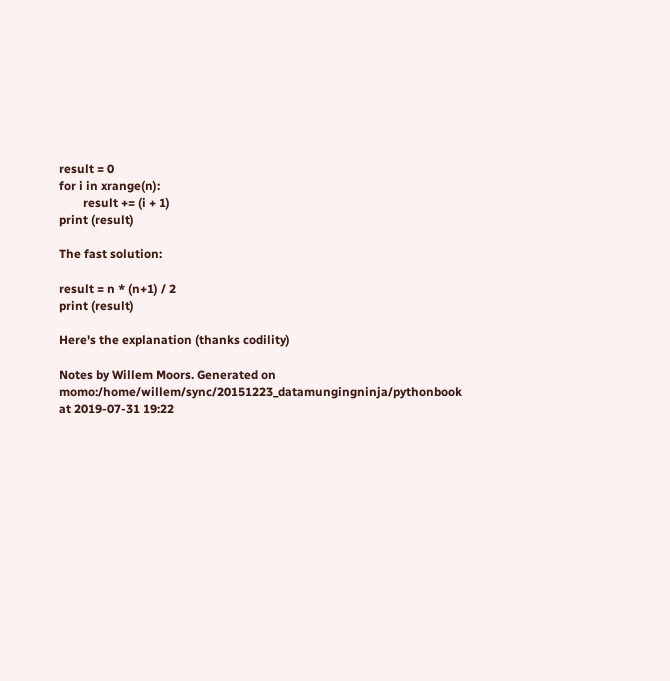result = 0
for i in xrange(n):
        result += (i + 1)
print (result)

The fast solution:

result = n * (n+1) / 2
print (result)

Here's the explanation (thanks codility)

Notes by Willem Moors. Generated on momo:/home/willem/sync/20151223_datamungingninja/pythonbook at 2019-07-31 19:22